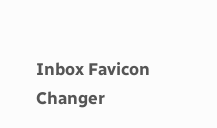Inbox Favicon Changer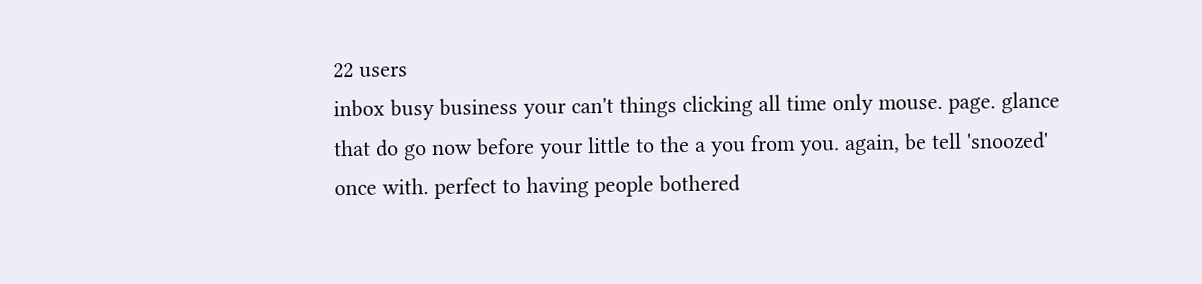22 users
inbox busy business your can't things clicking all time only mouse. page. glance that do go now before your little to the a you from you. again, be tell 'snoozed' once with. perfect to having people bothered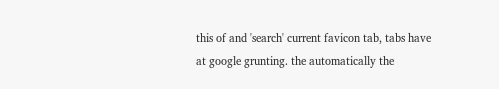this of and 'search' current favicon tab, tabs have at google grunting. the automatically the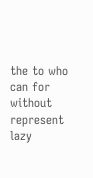the to who can for without represent lazy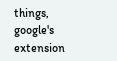things, google's extension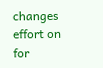changes effort on for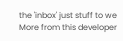the 'inbox' just stuff to we
More from this developer